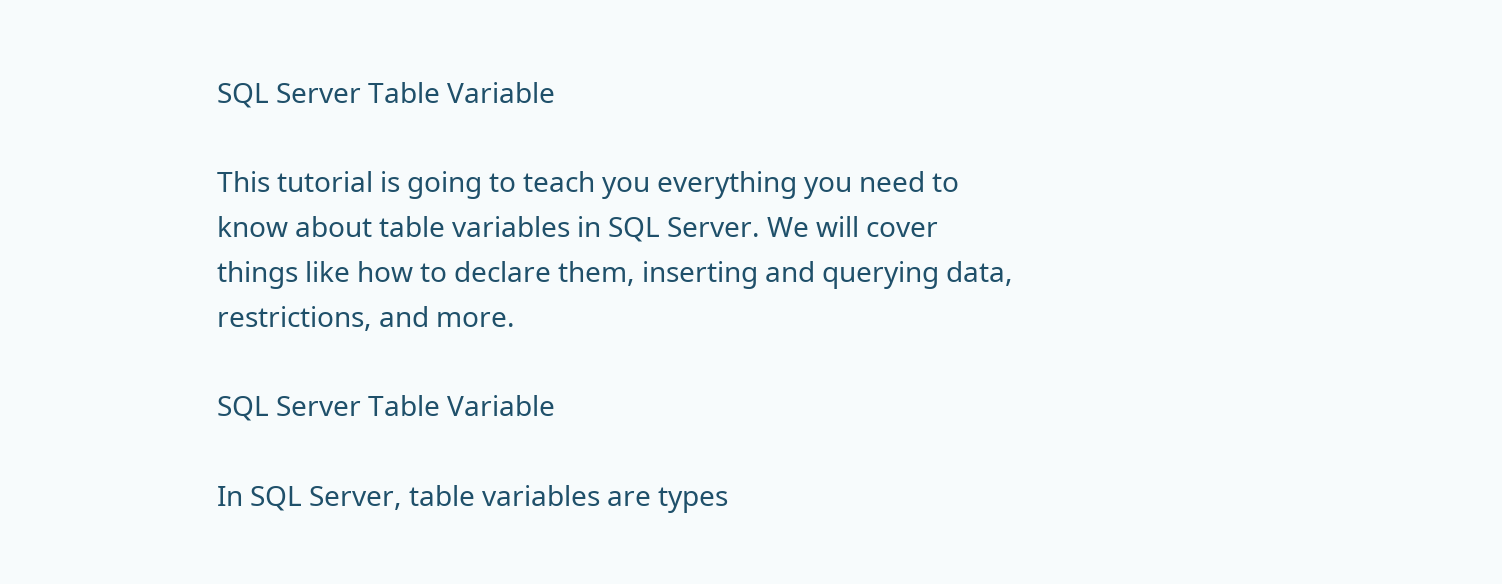SQL Server Table Variable

This tutorial is going to teach you everything you need to know about table variables in SQL Server. We will cover things like how to declare them, inserting and querying data, restrictions, and more.

SQL Server Table Variable

In SQL Server, table variables are types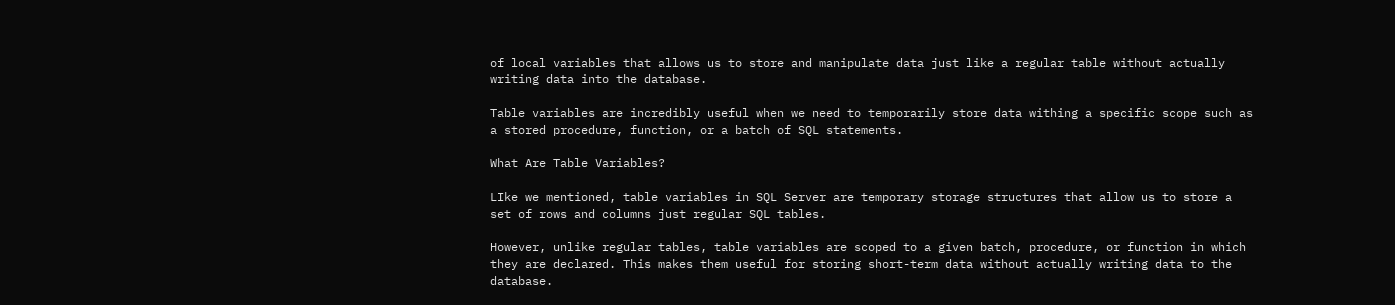of local variables that allows us to store and manipulate data just like a regular table without actually writing data into the database.

Table variables are incredibly useful when we need to temporarily store data withing a specific scope such as a stored procedure, function, or a batch of SQL statements.

What Are Table Variables?

LIke we mentioned, table variables in SQL Server are temporary storage structures that allow us to store a set of rows and columns just regular SQL tables.

However, unlike regular tables, table variables are scoped to a given batch, procedure, or function in which they are declared. This makes them useful for storing short-term data without actually writing data to the database.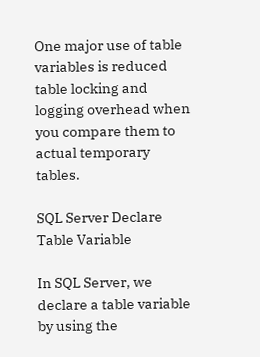One major use of table variables is reduced table locking and logging overhead when you compare them to actual temporary tables.

SQL Server Declare Table Variable

In SQL Server, we declare a table variable by using the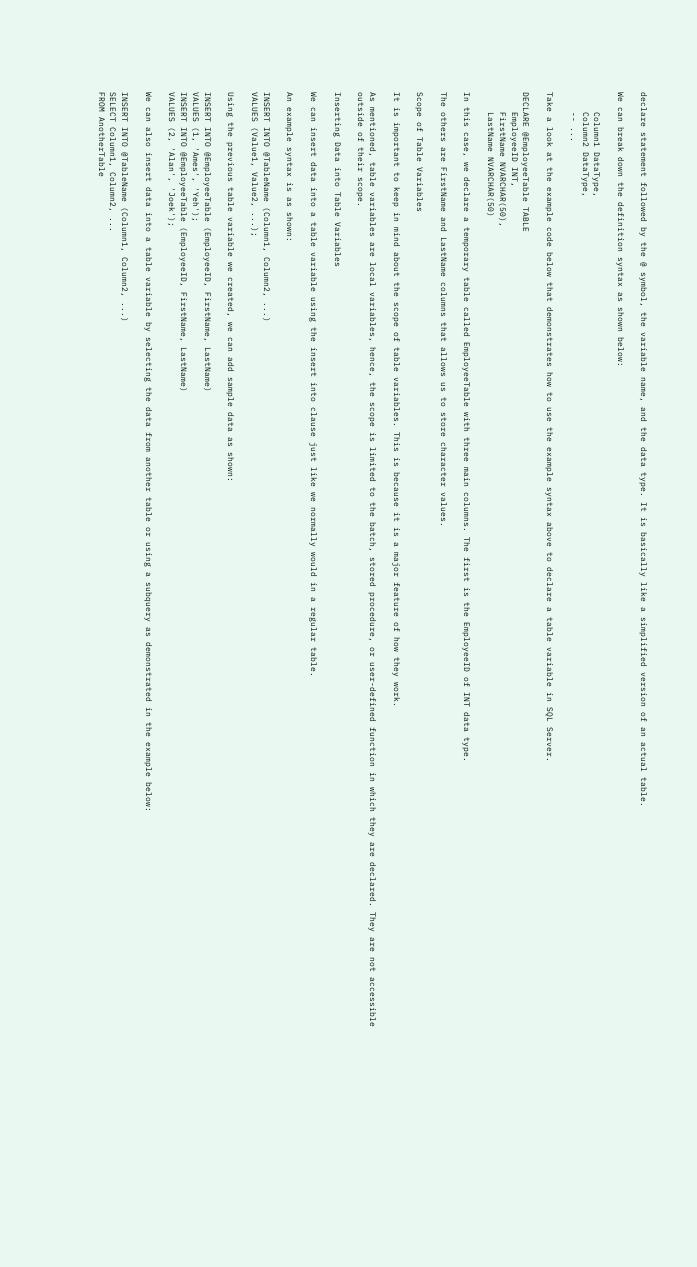declare statement followed by the @ symbol, the variable name, and the data type. It is basically like a simplified version of an actual table.

We can break down the definition syntax as shown below:

    Column1 DataType,
    Column2 DataType,
    -- ...

Take a look at the example code below that demonstrates how to use the example syntax above to declare a table variable in SQL Server.

DECLARE @EmployeeTable TABLE
    EmployeeID INT,
    FirstName NVARCHAR(50),
    LastName NVARCHAR(50)

In this case, we declare a temporary table called EmployeeTable with three main columns. The first is the EmployeeID of INT data type.

The others are FirstName and LastName columns that allows us to store character values.

Scope of Table Variables

It is important to keep in mind about the scope of table variables. This is because it is a major feature of how they work.

As mentioned, table variables are local variables, hence, the scope is limited to the batch, stored procedure, or user-defined function in which they are declared. They are not accessible outside of their scope.

Inserting Data into Table Variables

We can insert data into a table variable using the insert into clause just like we normally would in a regular table.

An example syntax is as shown:

INSERT INTO @TableName (Column1, Column2, ...)
VALUES (Value1, Value2, ...);

Using the previous table variable we created, we can add sample data as shown:

INSERT INTO @EmployeeTable (EmployeeID, FirstName, LastName)
VALUES (1, 'Ames', 'Yeh');
INSERT INTO @EmployeeTable (EmployeeID, FirstName, LastName)
VALUES (2, 'Alan', 'Joek');

We can also insert data into a table variable by selecting the data from another table or using a subquery as demonstrated in the example below:

INSERT INTO @TableName (Column1, Column2, ...)
SELECT Column1, Column2, ...
FROM AnotherTable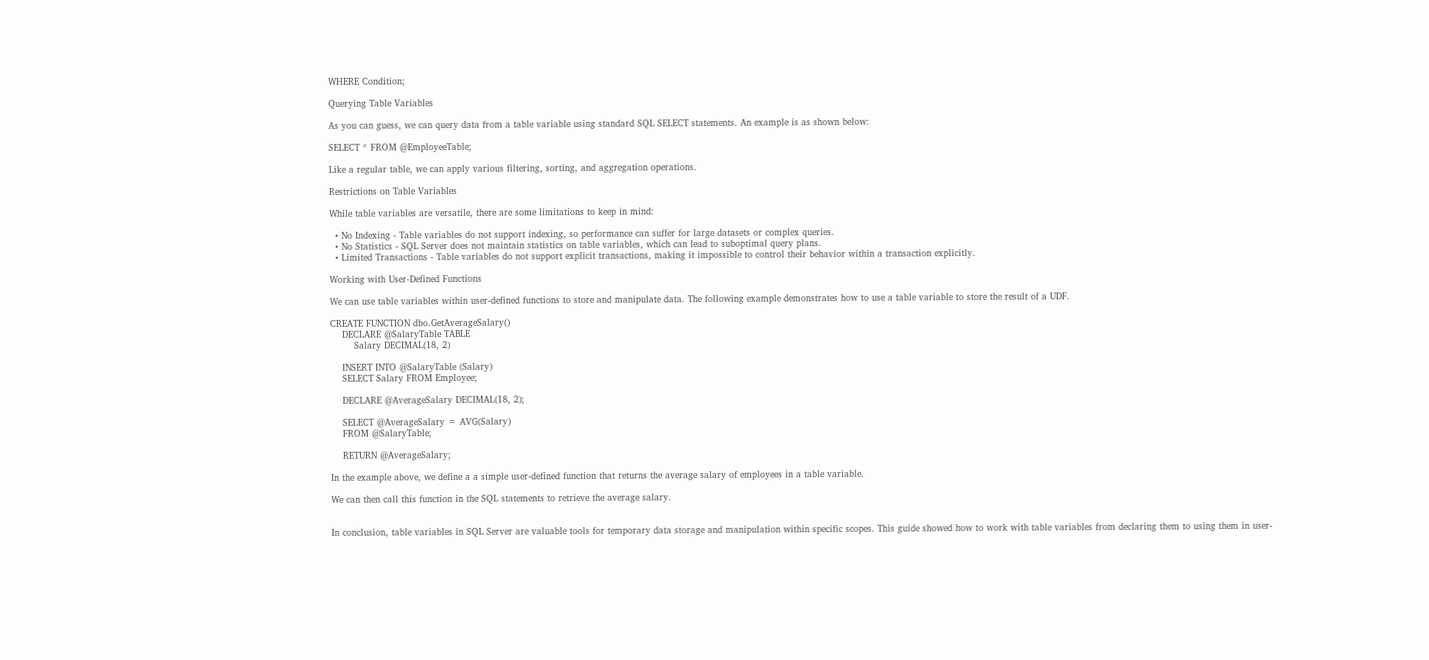WHERE Condition;

Querying Table Variables

As you can guess, we can query data from a table variable using standard SQL SELECT statements. An example is as shown below:

SELECT * FROM @EmployeeTable;

Like a regular table, we can apply various filtering, sorting, and aggregation operations.

Restrictions on Table Variables

While table variables are versatile, there are some limitations to keep in mind:

  • No Indexing - Table variables do not support indexing, so performance can suffer for large datasets or complex queries.
  • No Statistics - SQL Server does not maintain statistics on table variables, which can lead to suboptimal query plans.
  • Limited Transactions - Table variables do not support explicit transactions, making it impossible to control their behavior within a transaction explicitly.

Working with User-Defined Functions

We can use table variables within user-defined functions to store and manipulate data. The following example demonstrates how to use a table variable to store the result of a UDF.

CREATE FUNCTION dbo.GetAverageSalary()
    DECLARE @SalaryTable TABLE
        Salary DECIMAL(18, 2)

    INSERT INTO @SalaryTable (Salary)
    SELECT Salary FROM Employee;

    DECLARE @AverageSalary DECIMAL(18, 2);

    SELECT @AverageSalary = AVG(Salary)
    FROM @SalaryTable;

    RETURN @AverageSalary;

In the example above, we define a a simple user-defined function that returns the average salary of employees in a table variable.

We can then call this function in the SQL statements to retrieve the average salary.


In conclusion, table variables in SQL Server are valuable tools for temporary data storage and manipulation within specific scopes. This guide showed how to work with table variables from declaring them to using them in user-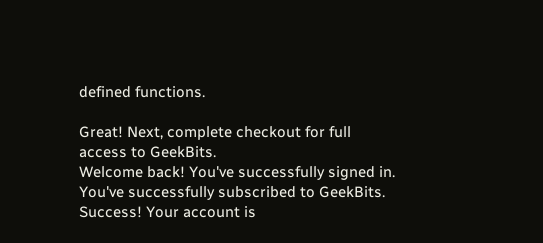defined functions.

Great! Next, complete checkout for full access to GeekBits.
Welcome back! You've successfully signed in.
You've successfully subscribed to GeekBits.
Success! Your account is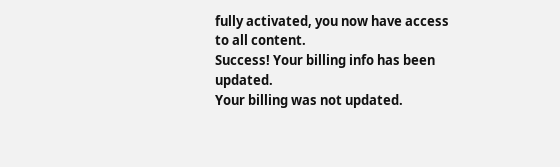fully activated, you now have access to all content.
Success! Your billing info has been updated.
Your billing was not updated.